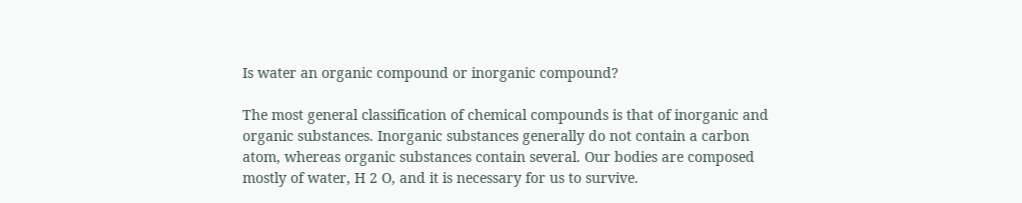Is water an organic compound or inorganic compound?

The most general classification of chemical compounds is that of inorganic and organic substances. Inorganic substances generally do not contain a carbon atom, whereas organic substances contain several. Our bodies are composed mostly of water, H 2 O, and it is necessary for us to survive.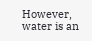However, water is an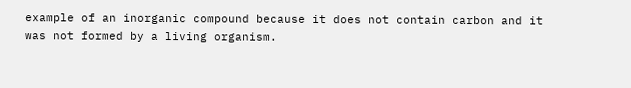example of an inorganic compound because it does not contain carbon and it was not formed by a living organism.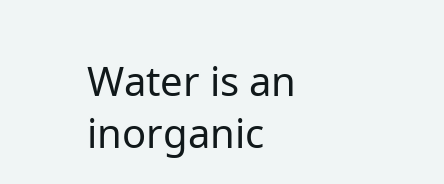Water is an inorganic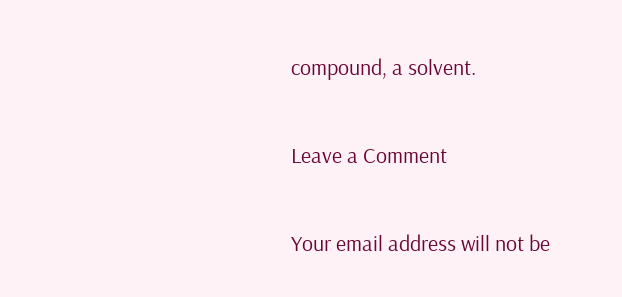compound, a solvent.

Leave a Comment

Your email address will not be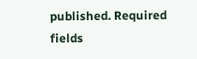published. Required fields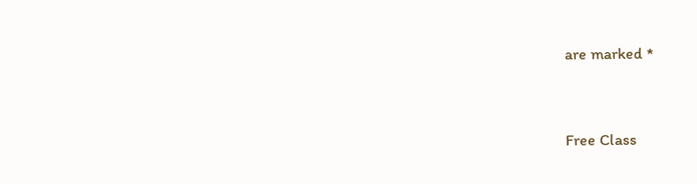are marked *


Free Class